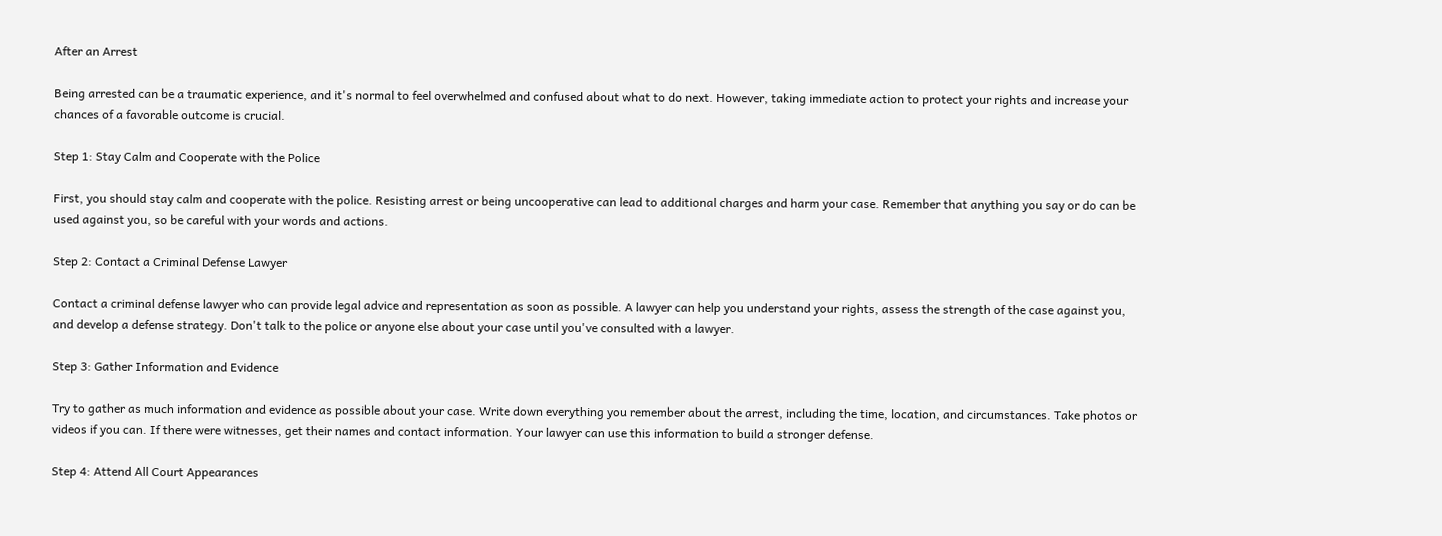After an Arrest

Being arrested can be a traumatic experience, and it's normal to feel overwhelmed and confused about what to do next. However, taking immediate action to protect your rights and increase your chances of a favorable outcome is crucial.

Step 1: Stay Calm and Cooperate with the Police

First, you should stay calm and cooperate with the police. Resisting arrest or being uncooperative can lead to additional charges and harm your case. Remember that anything you say or do can be used against you, so be careful with your words and actions.

Step 2: Contact a Criminal Defense Lawyer

Contact a criminal defense lawyer who can provide legal advice and representation as soon as possible. A lawyer can help you understand your rights, assess the strength of the case against you, and develop a defense strategy. Don't talk to the police or anyone else about your case until you've consulted with a lawyer.

Step 3: Gather Information and Evidence

Try to gather as much information and evidence as possible about your case. Write down everything you remember about the arrest, including the time, location, and circumstances. Take photos or videos if you can. If there were witnesses, get their names and contact information. Your lawyer can use this information to build a stronger defense.

Step 4: Attend All Court Appearances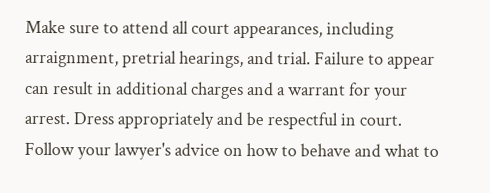Make sure to attend all court appearances, including arraignment, pretrial hearings, and trial. Failure to appear can result in additional charges and a warrant for your arrest. Dress appropriately and be respectful in court. Follow your lawyer's advice on how to behave and what to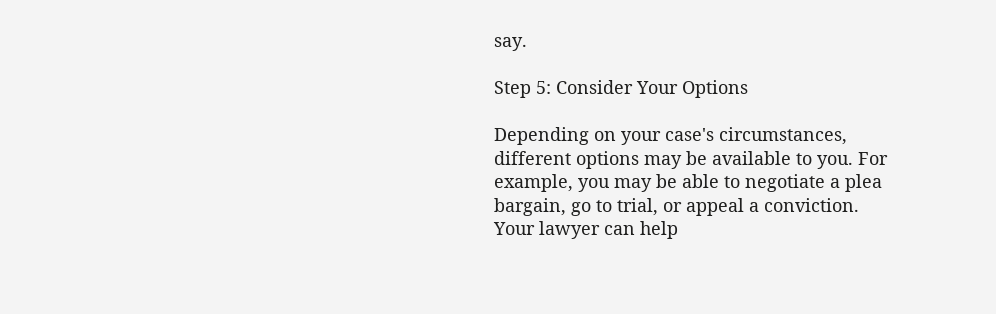say.

Step 5: Consider Your Options

Depending on your case's circumstances, different options may be available to you. For example, you may be able to negotiate a plea bargain, go to trial, or appeal a conviction. Your lawyer can help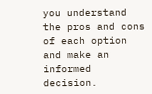you understand the pros and cons of each option and make an informed decision.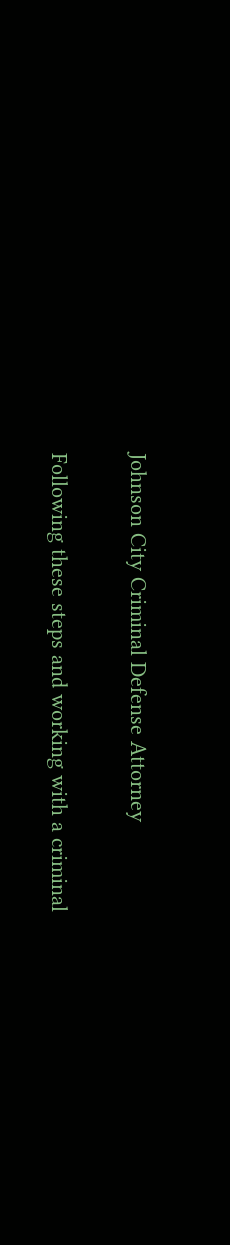Johnson City Criminal Defense Attorney

Following these steps and working with a criminal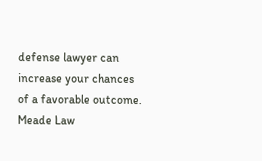defense lawyer can increase your chances of a favorable outcome. Meade Law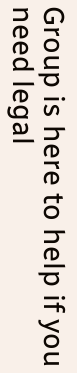Group is here to help if you need legal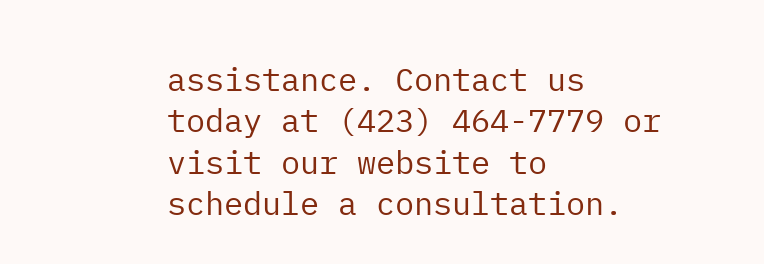assistance. Contact us today at (423) 464-7779 or visit our website to schedule a consultation.